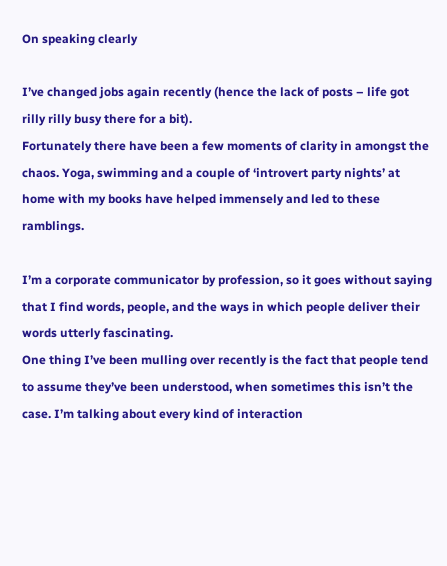On speaking clearly

I’ve changed jobs again recently (hence the lack of posts – life got rilly rilly busy there for a bit).
Fortunately there have been a few moments of clarity in amongst the chaos. Yoga, swimming and a couple of ‘introvert party nights’ at home with my books have helped immensely and led to these ramblings.

I’m a corporate communicator by profession, so it goes without saying that I find words, people, and the ways in which people deliver their words utterly fascinating.
One thing I’ve been mulling over recently is the fact that people tend to assume they’ve been understood, when sometimes this isn’t the case. I’m talking about every kind of interaction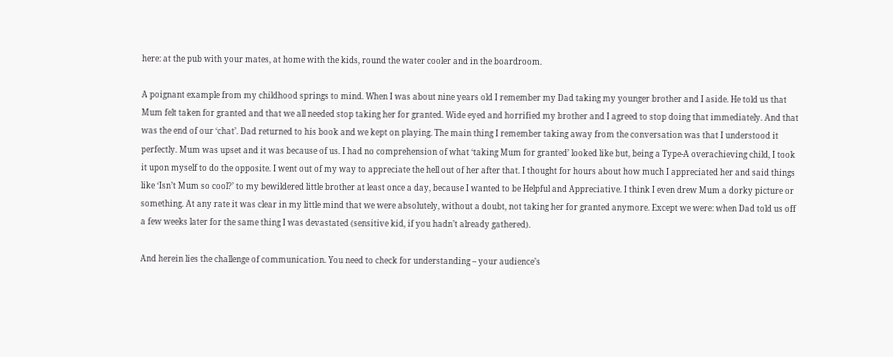here: at the pub with your mates, at home with the kids, round the water cooler and in the boardroom.

A poignant example from my childhood springs to mind. When I was about nine years old I remember my Dad taking my younger brother and I aside. He told us that Mum felt taken for granted and that we all needed stop taking her for granted. Wide eyed and horrified my brother and I agreed to stop doing that immediately. And that was the end of our ‘chat’. Dad returned to his book and we kept on playing. The main thing I remember taking away from the conversation was that I understood it perfectly. Mum was upset and it was because of us. I had no comprehension of what ‘taking Mum for granted’ looked like but, being a Type-A overachieving child, I took it upon myself to do the opposite. I went out of my way to appreciate the hell out of her after that. I thought for hours about how much I appreciated her and said things like ‘Isn’t Mum so cool?’ to my bewildered little brother at least once a day, because I wanted to be Helpful and Appreciative. I think I even drew Mum a dorky picture or something. At any rate it was clear in my little mind that we were absolutely, without a doubt, not taking her for granted anymore. Except we were: when Dad told us off a few weeks later for the same thing I was devastated (sensitive kid, if you hadn’t already gathered).

And herein lies the challenge of communication. You need to check for understanding – your audience’s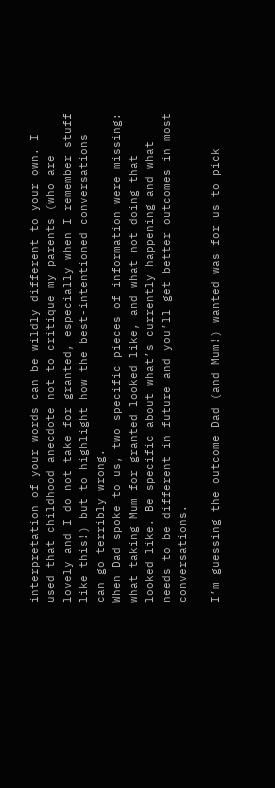interpretation of your words can be wildly different to your own. I used that childhood anecdote not to critique my parents (who are lovely and I do not take for granted, especially when I remember stuff like this!) but to highlight how the best-intentioned conversations can go terribly wrong.
When Dad spoke to us, two specific pieces of information were missing: what taking Mum for granted looked like, and what not doing that looked like. Be specific about what’s currently happening and what needs to be different in future and you’ll get better outcomes in most conversations.

I’m guessing the outcome Dad (and Mum!) wanted was for us to pick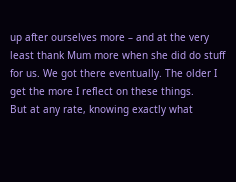up after ourselves more – and at the very least thank Mum more when she did do stuff for us. We got there eventually. The older I get the more I reflect on these things.
But at any rate, knowing exactly what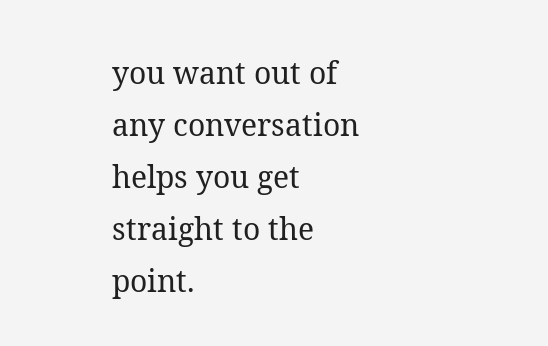you want out of any conversation helps you get straight to the point.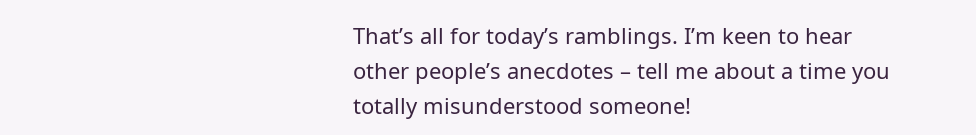That’s all for today’s ramblings. I’m keen to hear other people’s anecdotes – tell me about a time you totally misunderstood someone!